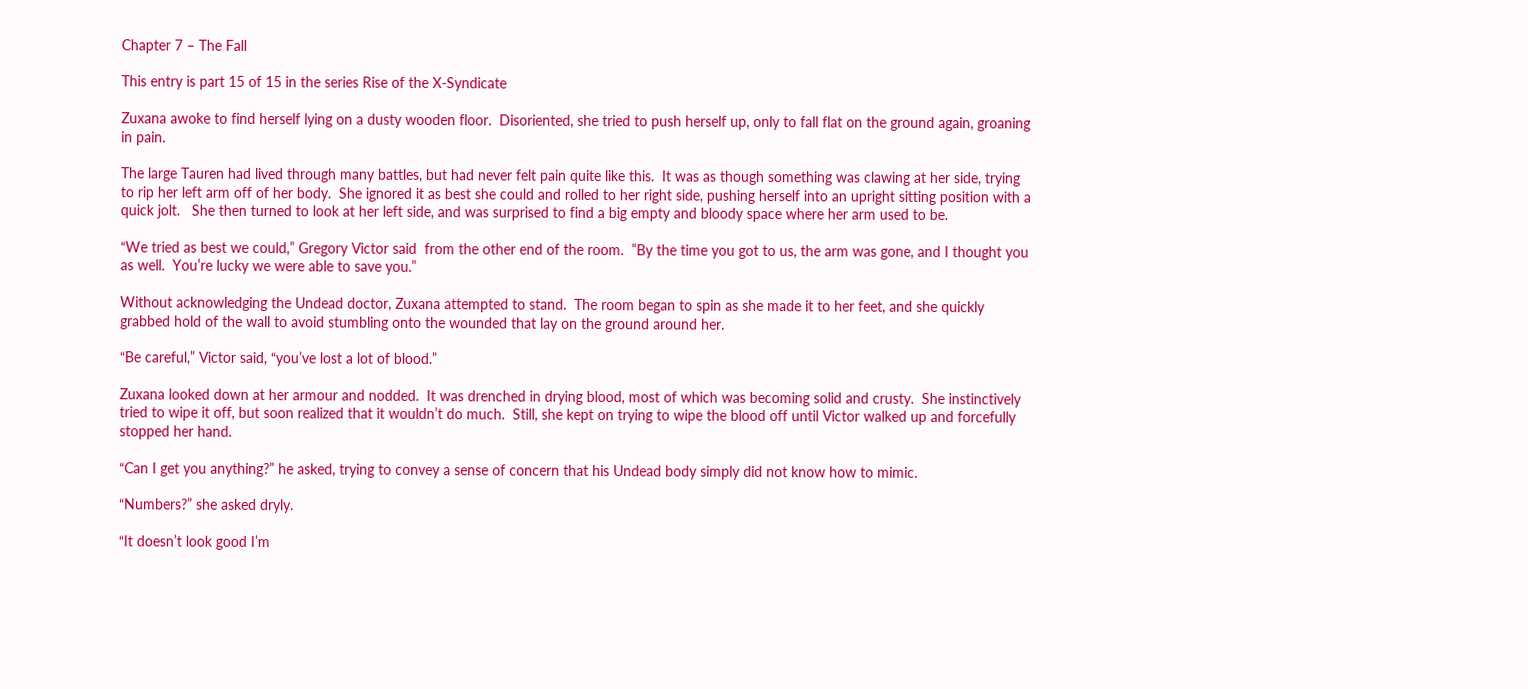Chapter 7 – The Fall

This entry is part 15 of 15 in the series Rise of the X-Syndicate

Zuxana awoke to find herself lying on a dusty wooden floor.  Disoriented, she tried to push herself up, only to fall flat on the ground again, groaning in pain.

The large Tauren had lived through many battles, but had never felt pain quite like this.  It was as though something was clawing at her side, trying to rip her left arm off of her body.  She ignored it as best she could and rolled to her right side, pushing herself into an upright sitting position with a quick jolt.   She then turned to look at her left side, and was surprised to find a big empty and bloody space where her arm used to be.

“We tried as best we could,” Gregory Victor said  from the other end of the room.  ”By the time you got to us, the arm was gone, and I thought you as well.  You’re lucky we were able to save you.”

Without acknowledging the Undead doctor, Zuxana attempted to stand.  The room began to spin as she made it to her feet, and she quickly grabbed hold of the wall to avoid stumbling onto the wounded that lay on the ground around her.

“Be careful,” Victor said, “you’ve lost a lot of blood.”

Zuxana looked down at her armour and nodded.  It was drenched in drying blood, most of which was becoming solid and crusty.  She instinctively tried to wipe it off, but soon realized that it wouldn’t do much.  Still, she kept on trying to wipe the blood off until Victor walked up and forcefully stopped her hand.

“Can I get you anything?” he asked, trying to convey a sense of concern that his Undead body simply did not know how to mimic.

“Numbers?” she asked dryly.

“It doesn’t look good I’m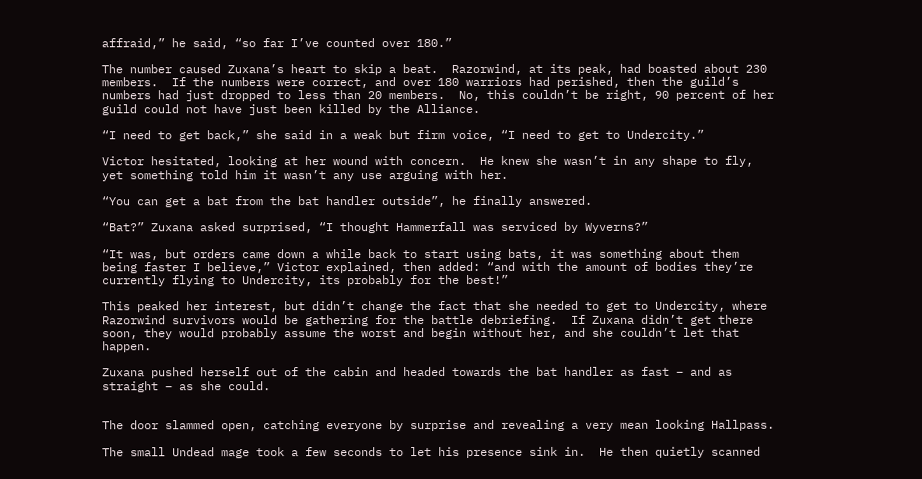affraid,” he said, “so far I’ve counted over 180.”

The number caused Zuxana’s heart to skip a beat.  Razorwind, at its peak, had boasted about 230 members.  If the numbers were correct, and over 180 warriors had perished, then the guild’s numbers had just dropped to less than 20 members.  No, this couldn’t be right, 90 percent of her guild could not have just been killed by the Alliance.

“I need to get back,” she said in a weak but firm voice, “I need to get to Undercity.”

Victor hesitated, looking at her wound with concern.  He knew she wasn’t in any shape to fly, yet something told him it wasn’t any use arguing with her.

“You can get a bat from the bat handler outside”, he finally answered.

“Bat?” Zuxana asked surprised, “I thought Hammerfall was serviced by Wyverns?”

“It was, but orders came down a while back to start using bats, it was something about them being faster I believe,” Victor explained, then added: “and with the amount of bodies they’re currently flying to Undercity, its probably for the best!”

This peaked her interest, but didn’t change the fact that she needed to get to Undercity, where Razorwind survivors would be gathering for the battle debriefing.  If Zuxana didn’t get there soon, they would probably assume the worst and begin without her, and she couldn’t let that happen.

Zuxana pushed herself out of the cabin and headed towards the bat handler as fast – and as straight – as she could.


The door slammed open, catching everyone by surprise and revealing a very mean looking Hallpass.

The small Undead mage took a few seconds to let his presence sink in.  He then quietly scanned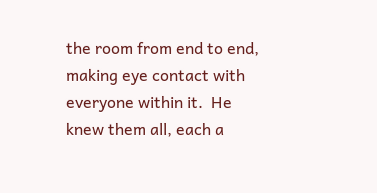the room from end to end, making eye contact with everyone within it.  He knew them all, each a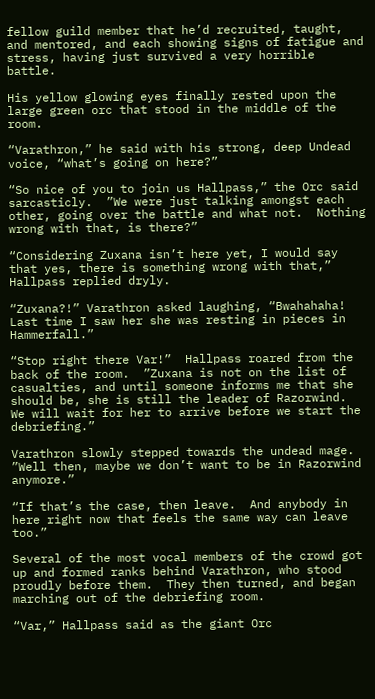fellow guild member that he’d recruited, taught, and mentored, and each showing signs of fatigue and stress, having just survived a very horrible battle.

His yellow glowing eyes finally rested upon the large green orc that stood in the middle of the room.

“Varathron,” he said with his strong, deep Undead voice, “what’s going on here?”

“So nice of you to join us Hallpass,” the Orc said sarcasticly.  ”We were just talking amongst each other, going over the battle and what not.  Nothing wrong with that, is there?”

“Considering Zuxana isn’t here yet, I would say that yes, there is something wrong with that,” Hallpass replied dryly.

“Zuxana?!” Varathron asked laughing, “Bwahahaha!  Last time I saw her she was resting in pieces in Hammerfall.”

“Stop right there Var!”  Hallpass roared from the back of the room.  ”Zuxana is not on the list of casualties, and until someone informs me that she should be, she is still the leader of Razorwind.  We will wait for her to arrive before we start the debriefing.”

Varathron slowly stepped towards the undead mage.  ”Well then, maybe we don’t want to be in Razorwind anymore.”

“If that’s the case, then leave.  And anybody in here right now that feels the same way can leave too.”

Several of the most vocal members of the crowd got up and formed ranks behind Varathron, who stood proudly before them.  They then turned, and began marching out of the debriefing room.

“Var,” Hallpass said as the giant Orc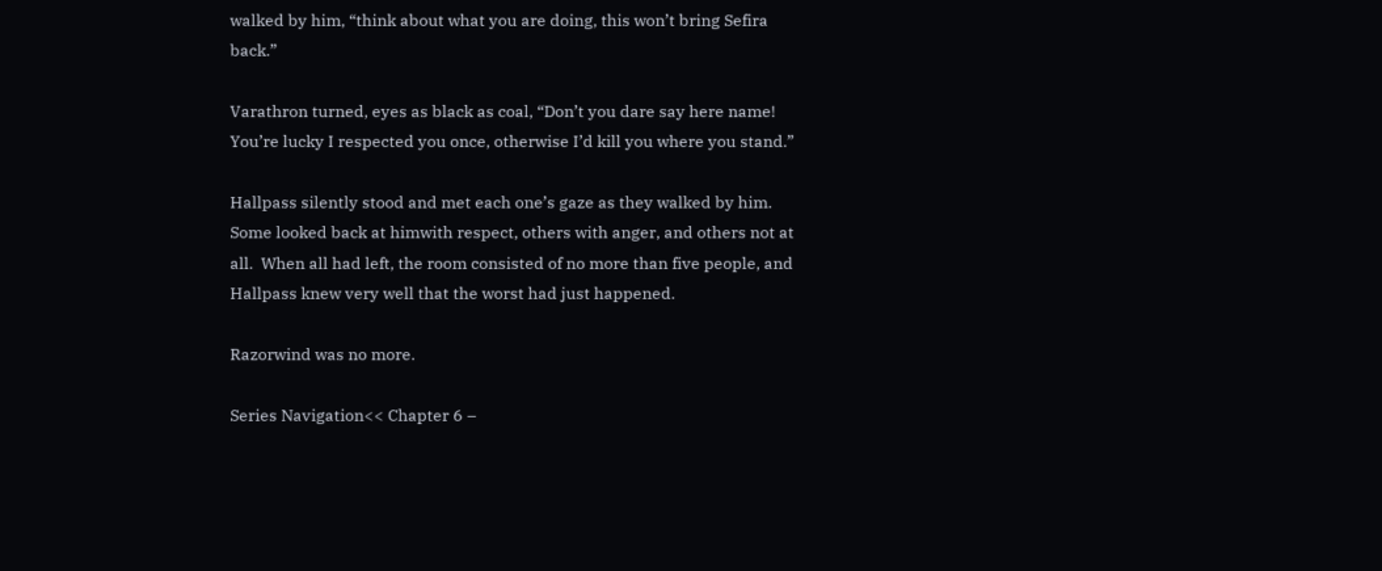walked by him, “think about what you are doing, this won’t bring Sefira back.”

Varathron turned, eyes as black as coal, “Don’t you dare say here name!  You’re lucky I respected you once, otherwise I’d kill you where you stand.”

Hallpass silently stood and met each one’s gaze as they walked by him.  Some looked back at himwith respect, others with anger, and others not at all.  When all had left, the room consisted of no more than five people, and Hallpass knew very well that the worst had just happened.

Razorwind was no more.

Series Navigation<< Chapter 6 –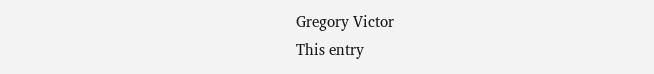Gregory Victor
This entry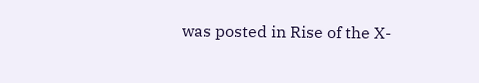was posted in Rise of the X-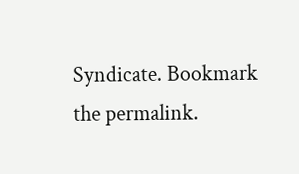Syndicate. Bookmark the permalink.